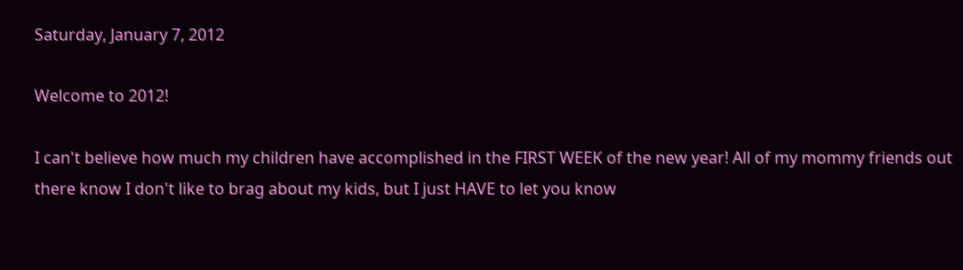Saturday, January 7, 2012

Welcome to 2012!

I can't believe how much my children have accomplished in the FIRST WEEK of the new year! All of my mommy friends out there know I don't like to brag about my kids, but I just HAVE to let you know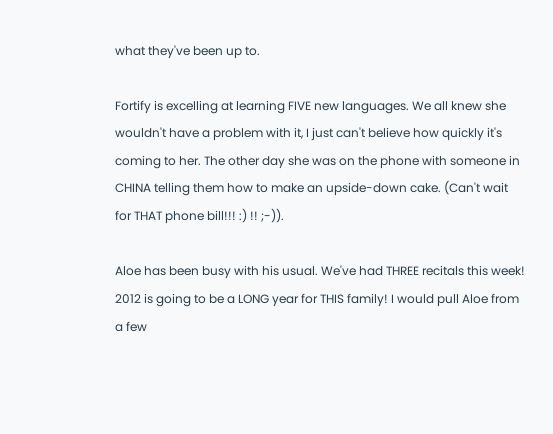what they've been up to.

Fortify is excelling at learning FIVE new languages. We all knew she wouldn't have a problem with it, I just can't believe how quickly it's coming to her. The other day she was on the phone with someone in CHINA telling them how to make an upside-down cake. (Can't wait for THAT phone bill!!! :) !! ;-)).

Aloe has been busy with his usual. We've had THREE recitals this week! 2012 is going to be a LONG year for THIS family! I would pull Aloe from a few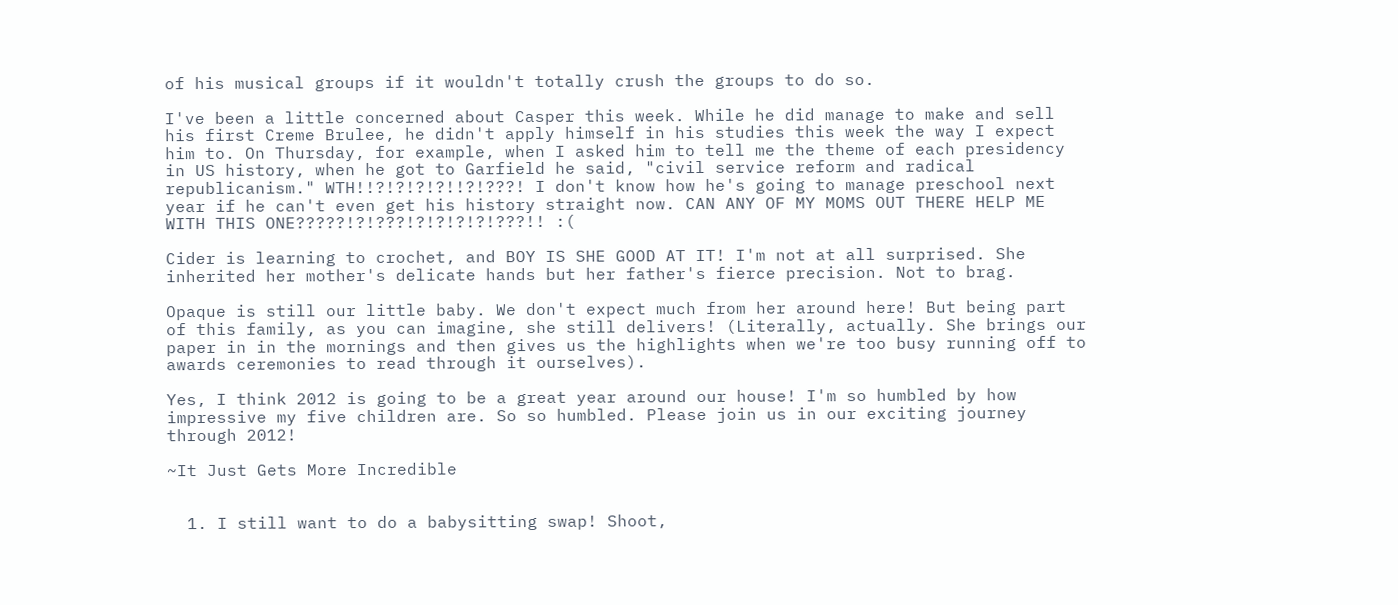of his musical groups if it wouldn't totally crush the groups to do so.

I've been a little concerned about Casper this week. While he did manage to make and sell his first Creme Brulee, he didn't apply himself in his studies this week the way I expect him to. On Thursday, for example, when I asked him to tell me the theme of each presidency in US history, when he got to Garfield he said, "civil service reform and radical republicanism." WTH!!?!?!?!?!!?!???! I don't know how he's going to manage preschool next year if he can't even get his history straight now. CAN ANY OF MY MOMS OUT THERE HELP ME WITH THIS ONE?????!?!???!?!?!?!?!???!! :(

Cider is learning to crochet, and BOY IS SHE GOOD AT IT! I'm not at all surprised. She inherited her mother's delicate hands but her father's fierce precision. Not to brag.

Opaque is still our little baby. We don't expect much from her around here! But being part of this family, as you can imagine, she still delivers! (Literally, actually. She brings our paper in in the mornings and then gives us the highlights when we're too busy running off to awards ceremonies to read through it ourselves).

Yes, I think 2012 is going to be a great year around our house! I'm so humbled by how impressive my five children are. So so humbled. Please join us in our exciting journey through 2012!

~It Just Gets More Incredible


  1. I still want to do a babysitting swap! Shoot,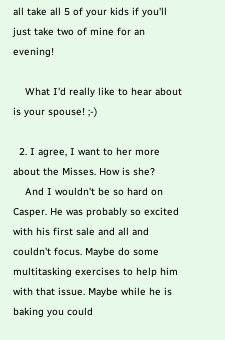all take all 5 of your kids if you'll just take two of mine for an evening!

    What I'd really like to hear about is your spouse! ;-)

  2. I agree, I want to her more about the Misses. How is she?
    And I wouldn't be so hard on Casper. He was probably so excited with his first sale and all and couldn't focus. Maybe do some multitasking exercises to help him with that issue. Maybe while he is baking you could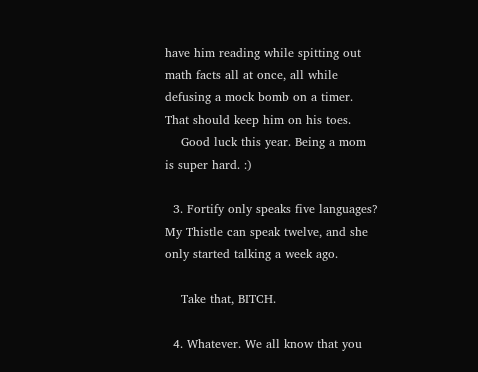have him reading while spitting out math facts all at once, all while defusing a mock bomb on a timer. That should keep him on his toes.
    Good luck this year. Being a mom is super hard. :)

  3. Fortify only speaks five languages? My Thistle can speak twelve, and she only started talking a week ago.

    Take that, BITCH.

  4. Whatever. We all know that you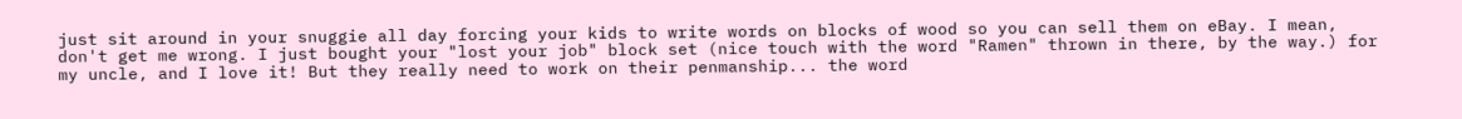just sit around in your snuggie all day forcing your kids to write words on blocks of wood so you can sell them on eBay. I mean, don't get me wrong. I just bought your "lost your job" block set (nice touch with the word "Ramen" thrown in there, by the way.) for my uncle, and I love it! But they really need to work on their penmanship... the word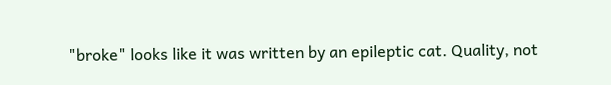"broke" looks like it was written by an epileptic cat. Quality, not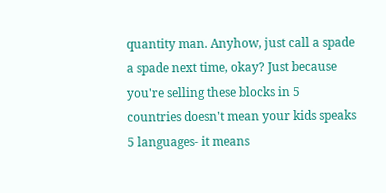quantity man. Anyhow, just call a spade a spade next time, okay? Just because you're selling these blocks in 5 countries doesn't mean your kids speaks 5 languages- it means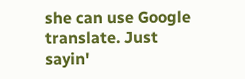she can use Google translate. Just sayin'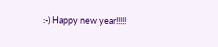:-) Happy new year!!!!!